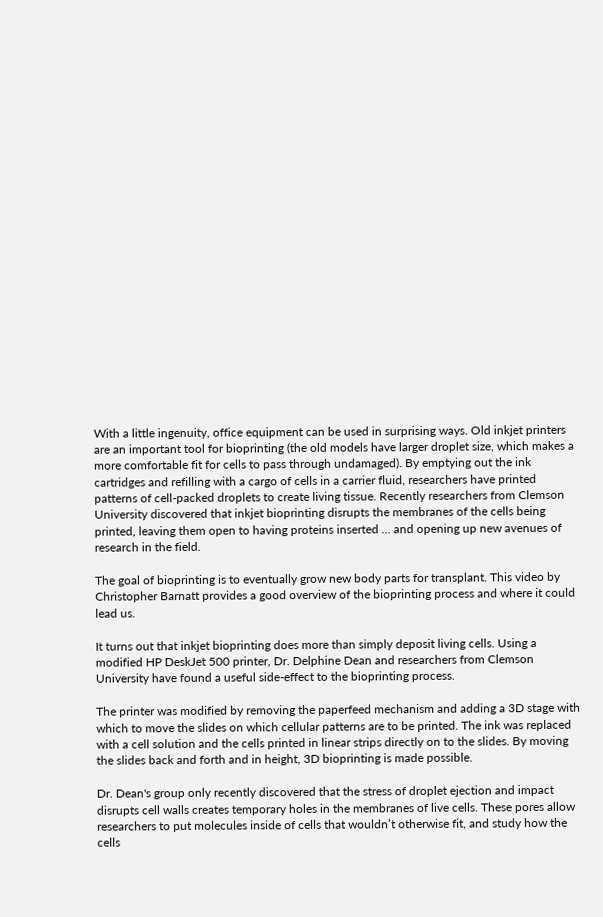With a little ingenuity, office equipment can be used in surprising ways. Old inkjet printers are an important tool for bioprinting (the old models have larger droplet size, which makes a more comfortable fit for cells to pass through undamaged). By emptying out the ink cartridges and refilling with a cargo of cells in a carrier fluid, researchers have printed patterns of cell-packed droplets to create living tissue. Recently researchers from Clemson University discovered that inkjet bioprinting disrupts the membranes of the cells being printed, leaving them open to having proteins inserted ... and opening up new avenues of research in the field.

The goal of bioprinting is to eventually grow new body parts for transplant. This video by Christopher Barnatt provides a good overview of the bioprinting process and where it could lead us.

It turns out that inkjet bioprinting does more than simply deposit living cells. Using a modified HP DeskJet 500 printer, Dr. Delphine Dean and researchers from Clemson University have found a useful side-effect to the bioprinting process.

The printer was modified by removing the paperfeed mechanism and adding a 3D stage with which to move the slides on which cellular patterns are to be printed. The ink was replaced with a cell solution and the cells printed in linear strips directly on to the slides. By moving the slides back and forth and in height, 3D bioprinting is made possible.

Dr. Dean's group only recently discovered that the stress of droplet ejection and impact disrupts cell walls creates temporary holes in the membranes of live cells. These pores allow researchers to put molecules inside of cells that wouldn’t otherwise fit, and study how the cells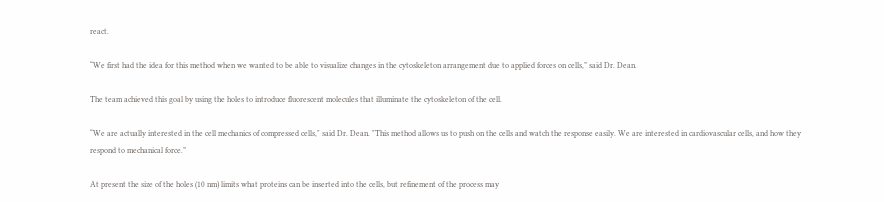react.

“We first had the idea for this method when we wanted to be able to visualize changes in the cytoskeleton arrangement due to applied forces on cells,” said Dr. Dean.

The team achieved this goal by using the holes to introduce fluorescent molecules that illuminate the cytoskeleton of the cell.

“We are actually interested in the cell mechanics of compressed cells," said Dr. Dean. "This method allows us to push on the cells and watch the response easily. We are interested in cardiovascular cells, and how they respond to mechanical force.”

At present the size of the holes (10 nm) limits what proteins can be inserted into the cells, but refinement of the process may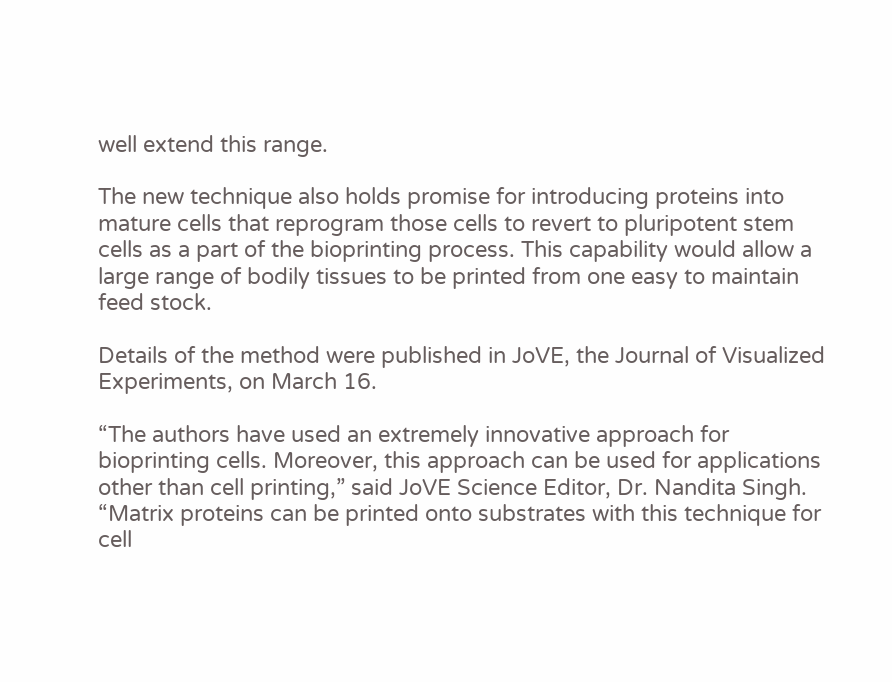well extend this range.

The new technique also holds promise for introducing proteins into mature cells that reprogram those cells to revert to pluripotent stem cells as a part of the bioprinting process. This capability would allow a large range of bodily tissues to be printed from one easy to maintain feed stock.

Details of the method were published in JoVE, the Journal of Visualized Experiments, on March 16.

“The authors have used an extremely innovative approach for bioprinting cells. Moreover, this approach can be used for applications other than cell printing,” said JoVE Science Editor, Dr. Nandita Singh. “Matrix proteins can be printed onto substrates with this technique for cell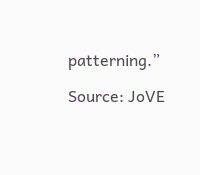patterning.”

Source: JoVE